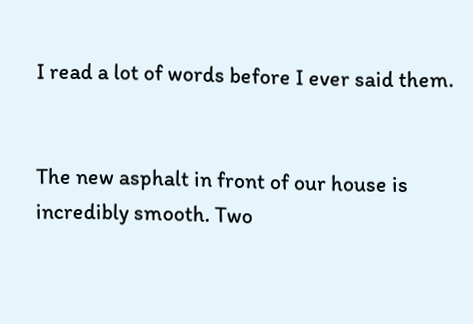I read a lot of words before I ever said them.


The new asphalt in front of our house is incredibly smooth. Two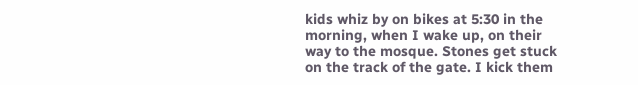kids whiz by on bikes at 5:30 in the morning, when I wake up, on their way to the mosque. Stones get stuck on the track of the gate. I kick them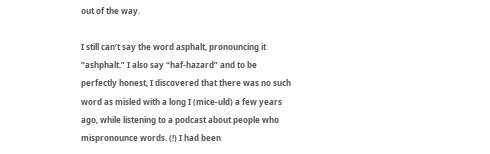out of the way.

I still can’t say the word asphalt, pronouncing it “ashphalt.” I also say “haf-hazard” and to be perfectly honest, I discovered that there was no such word as misled with a long I (mice-uld) a few years ago, while listening to a podcast about people who mispronounce words. (!) I had been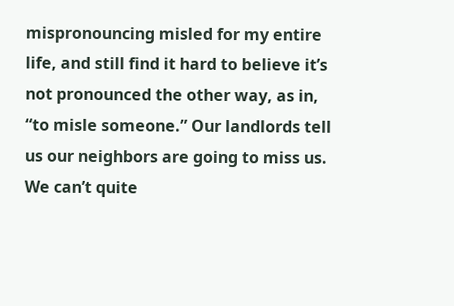mispronouncing misled for my entire life, and still find it hard to believe it’s not pronounced the other way, as in, “to misle someone.” Our landlords tell us our neighbors are going to miss us. We can’t quite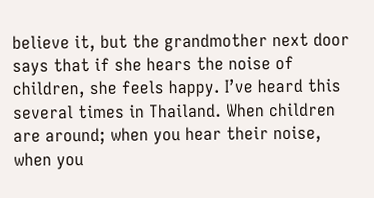believe it, but the grandmother next door says that if she hears the noise of children, she feels happy. I’ve heard this several times in Thailand. When children are around; when you hear their noise, when you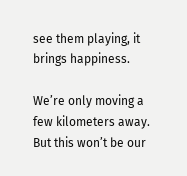see them playing, it brings happiness.

We’re only moving a few kilometers away. But this won’t be our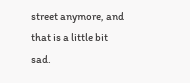street anymore, and that is a little bit sad.